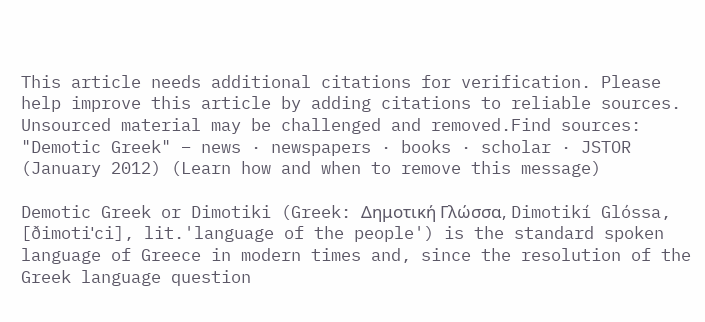This article needs additional citations for verification. Please help improve this article by adding citations to reliable sources. Unsourced material may be challenged and removed.Find sources: "Demotic Greek" – news · newspapers · books · scholar · JSTOR (January 2012) (Learn how and when to remove this message)

Demotic Greek or Dimotiki (Greek: Δημοτική Γλώσσα, Dimotikí Glóssa, [ðimotiˈci], lit.'language of the people') is the standard spoken language of Greece in modern times and, since the resolution of the Greek language question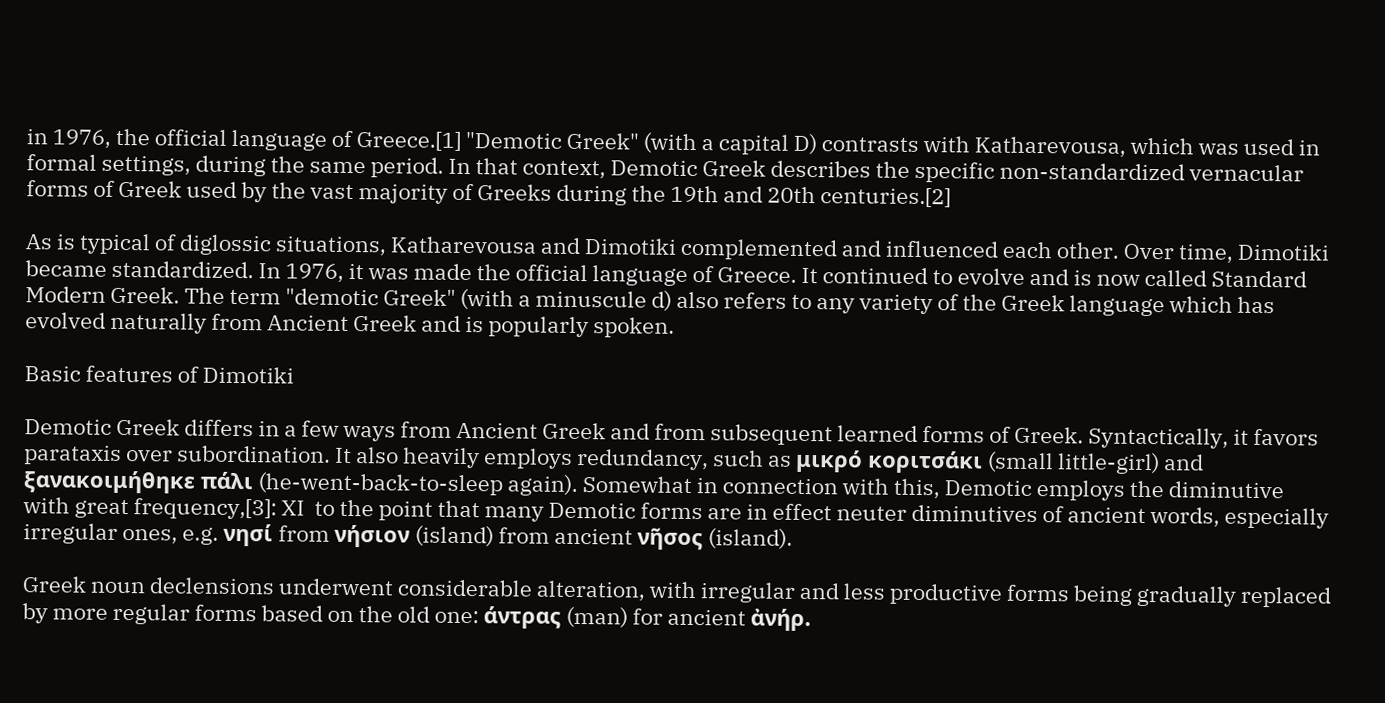in 1976, the official language of Greece.[1] "Demotic Greek" (with a capital D) contrasts with Katharevousa, which was used in formal settings, during the same period. In that context, Demotic Greek describes the specific non-standardized vernacular forms of Greek used by the vast majority of Greeks during the 19th and 20th centuries.[2]

As is typical of diglossic situations, Katharevousa and Dimotiki complemented and influenced each other. Over time, Dimotiki became standardized. In 1976, it was made the official language of Greece. It continued to evolve and is now called Standard Modern Greek. The term "demotic Greek" (with a minuscule d) also refers to any variety of the Greek language which has evolved naturally from Ancient Greek and is popularly spoken.

Basic features of Dimotiki

Demotic Greek differs in a few ways from Ancient Greek and from subsequent learned forms of Greek. Syntactically, it favors parataxis over subordination. It also heavily employs redundancy, such as μικρό κοριτσάκι (small little-girl) and ξανακοιμήθηκε πάλι (he-went-back-to-sleep again). Somewhat in connection with this, Demotic employs the diminutive with great frequency,[3]: XI  to the point that many Demotic forms are in effect neuter diminutives of ancient words, especially irregular ones, e.g. νησί from νήσιον (island) from ancient νῆσος (island).

Greek noun declensions underwent considerable alteration, with irregular and less productive forms being gradually replaced by more regular forms based on the old one: άντρας (man) for ancient ἀνήρ.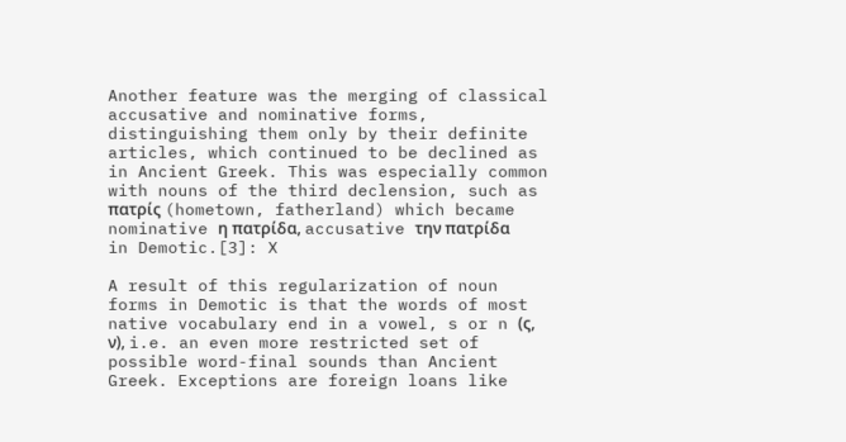Another feature was the merging of classical accusative and nominative forms, distinguishing them only by their definite articles, which continued to be declined as in Ancient Greek. This was especially common with nouns of the third declension, such as πατρίς (hometown, fatherland) which became nominative η πατρίδα, accusative την πατρίδα in Demotic.[3]: X

A result of this regularization of noun forms in Demotic is that the words of most native vocabulary end in a vowel, s or n (ς, ν), i.e. an even more restricted set of possible word-final sounds than Ancient Greek. Exceptions are foreign loans like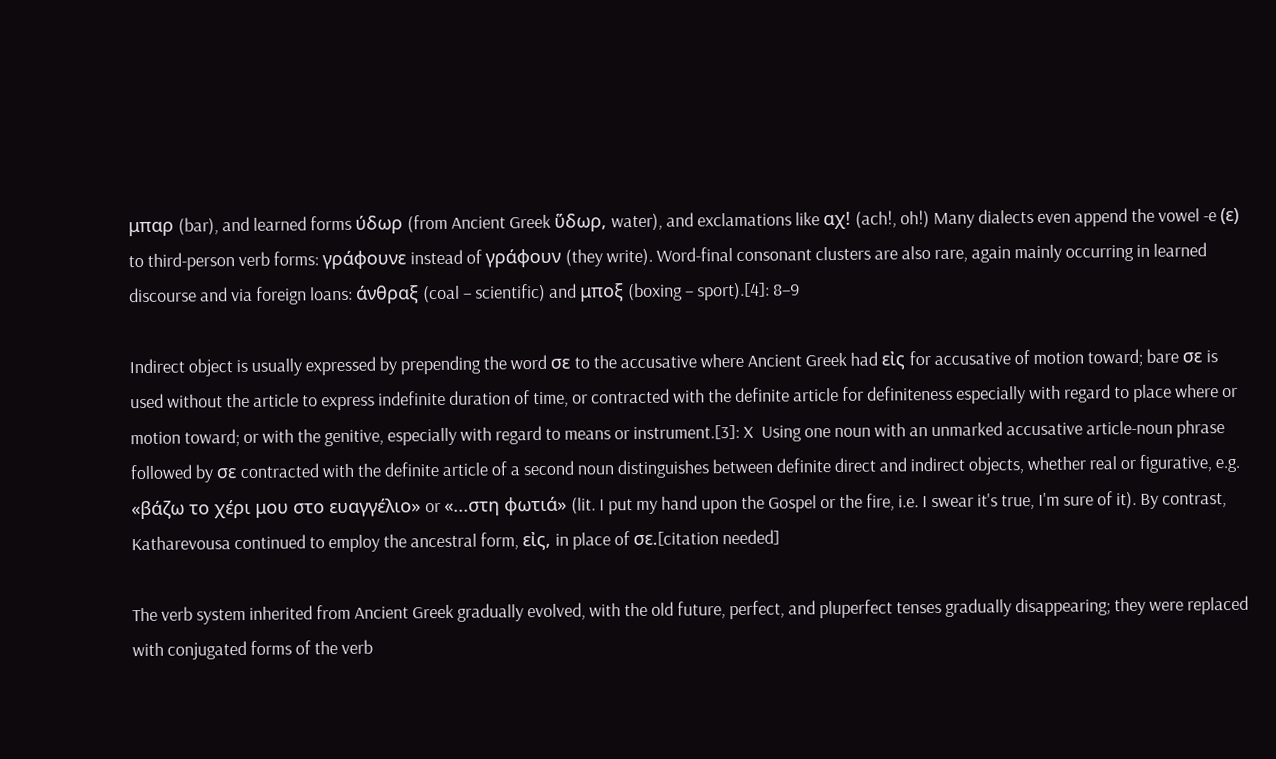μπαρ (bar), and learned forms ύδωρ (from Ancient Greek ὕδωρ, water), and exclamations like αχ! (ach!, oh!) Many dialects even append the vowel -e (ε) to third-person verb forms: γράφουνε instead of γράφουν (they write). Word-final consonant clusters are also rare, again mainly occurring in learned discourse and via foreign loans: άνθραξ (coal – scientific) and μποξ (boxing – sport).[4]: 8–9

Indirect object is usually expressed by prepending the word σε to the accusative where Ancient Greek had εἰς for accusative of motion toward; bare σε is used without the article to express indefinite duration of time, or contracted with the definite article for definiteness especially with regard to place where or motion toward; or with the genitive, especially with regard to means or instrument.[3]: X  Using one noun with an unmarked accusative article-noun phrase followed by σε contracted with the definite article of a second noun distinguishes between definite direct and indirect objects, whether real or figurative, e.g. «βάζω το χέρι μου στο ευαγγέλιο» or «...στη φωτιά» (lit. I put my hand upon the Gospel or the fire, i.e. I swear it's true, I'm sure of it). By contrast, Katharevousa continued to employ the ancestral form, εἰς, in place of σε.[citation needed]

The verb system inherited from Ancient Greek gradually evolved, with the old future, perfect, and pluperfect tenses gradually disappearing; they were replaced with conjugated forms of the verb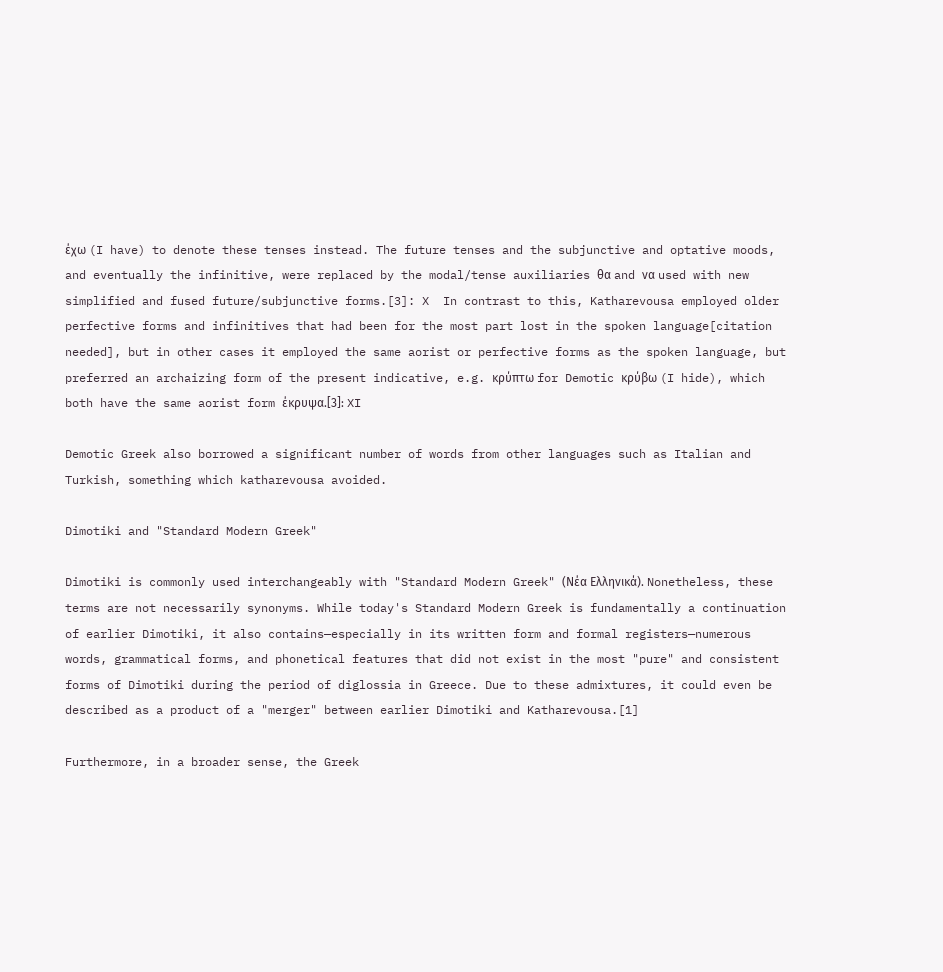έχω (I have) to denote these tenses instead. The future tenses and the subjunctive and optative moods, and eventually the infinitive, were replaced by the modal/tense auxiliaries θα and να used with new simplified and fused future/subjunctive forms.[3]: X  In contrast to this, Katharevousa employed older perfective forms and infinitives that had been for the most part lost in the spoken language[citation needed], but in other cases it employed the same aorist or perfective forms as the spoken language, but preferred an archaizing form of the present indicative, e.g. κρύπτω for Demotic κρύβω (I hide), which both have the same aorist form έκρυψα.[3]: XI

Demotic Greek also borrowed a significant number of words from other languages such as Italian and Turkish, something which katharevousa avoided.

Dimotiki and "Standard Modern Greek"

Dimotiki is commonly used interchangeably with "Standard Modern Greek" (Νέα Ελληνικά). Nonetheless, these terms are not necessarily synonyms. While today's Standard Modern Greek is fundamentally a continuation of earlier Dimotiki, it also contains—especially in its written form and formal registers—numerous words, grammatical forms, and phonetical features that did not exist in the most "pure" and consistent forms of Dimotiki during the period of diglossia in Greece. Due to these admixtures, it could even be described as a product of a "merger" between earlier Dimotiki and Katharevousa.[1]

Furthermore, in a broader sense, the Greek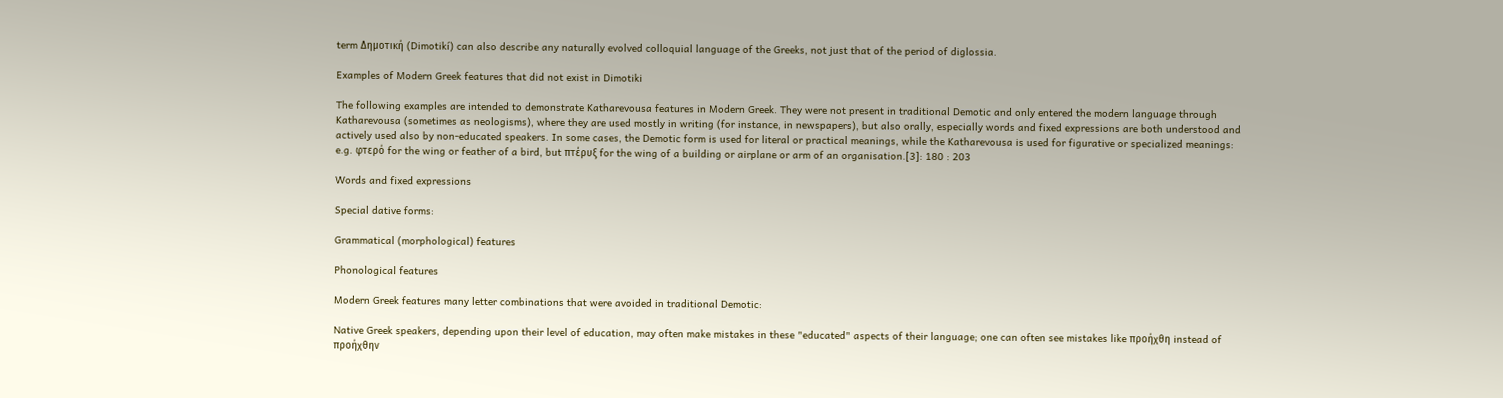term Δημοτική (Dimotikí) can also describe any naturally evolved colloquial language of the Greeks, not just that of the period of diglossia.

Examples of Modern Greek features that did not exist in Dimotiki

The following examples are intended to demonstrate Katharevousa features in Modern Greek. They were not present in traditional Demotic and only entered the modern language through Katharevousa (sometimes as neologisms), where they are used mostly in writing (for instance, in newspapers), but also orally, especially words and fixed expressions are both understood and actively used also by non-educated speakers. In some cases, the Demotic form is used for literal or practical meanings, while the Katharevousa is used for figurative or specialized meanings: e.g. φτερό for the wing or feather of a bird, but πτέρυξ for the wing of a building or airplane or arm of an organisation.[3]: 180 : 203

Words and fixed expressions

Special dative forms:

Grammatical (morphological) features

Phonological features

Modern Greek features many letter combinations that were avoided in traditional Demotic:

Native Greek speakers, depending upon their level of education, may often make mistakes in these "educated" aspects of their language; one can often see mistakes like προήχθη instead of προήχθην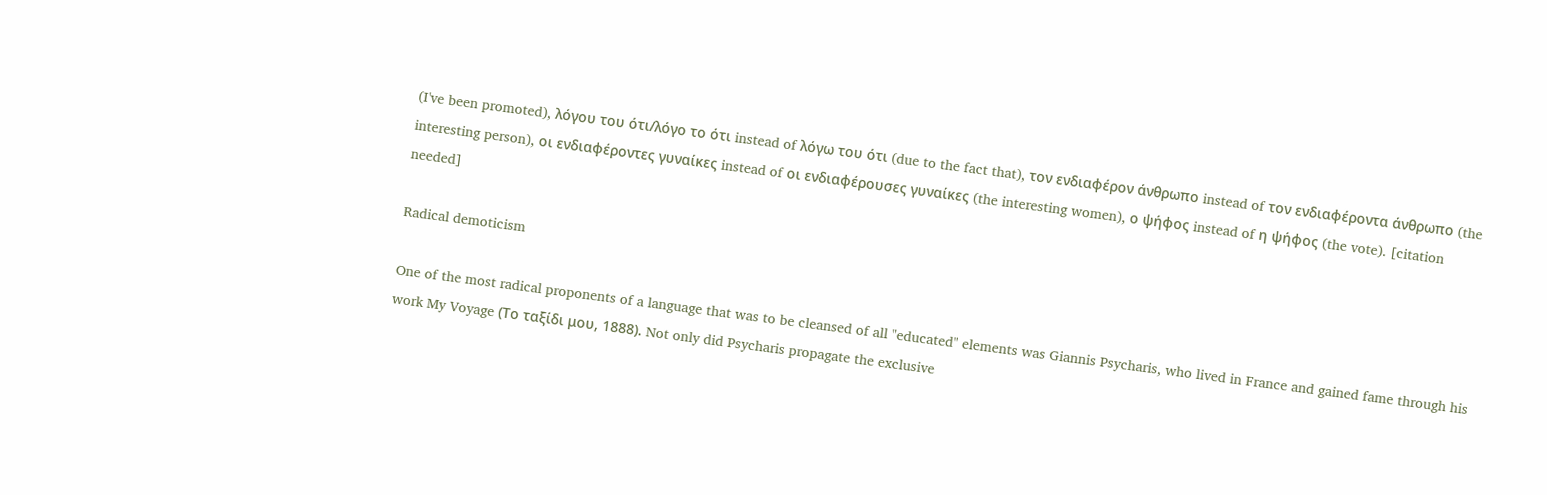(I've been promoted), λόγου του ότι/λόγο το ότι instead of λόγω του ότι (due to the fact that), τον ενδιαφέρον άνθρωπο instead of τον ενδιαφέροντα άνθρωπο (the interesting person), οι ενδιαφέροντες γυναίκες instead of οι ενδιαφέρουσες γυναίκες (the interesting women), ο ψήφος instead of η ψήφος (the vote). [citation needed]

Radical demoticism

One of the most radical proponents of a language that was to be cleansed of all "educated" elements was Giannis Psycharis, who lived in France and gained fame through his work My Voyage (Το ταξίδι μου, 1888). Not only did Psycharis propagate the exclusive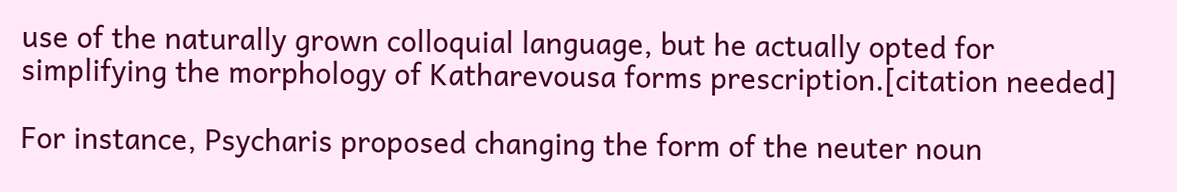use of the naturally grown colloquial language, but he actually opted for simplifying the morphology of Katharevousa forms prescription.[citation needed]

For instance, Psycharis proposed changing the form of the neuter noun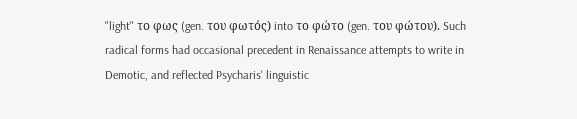"light" το φως (gen. του φωτός) into το φώτο (gen. του φώτου). Such radical forms had occasional precedent in Renaissance attempts to write in Demotic, and reflected Psycharis' linguistic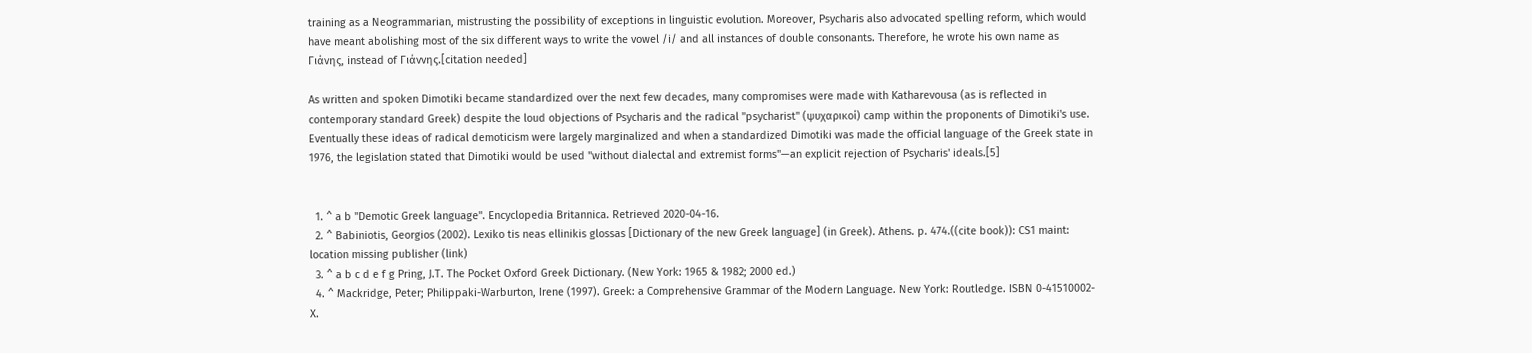training as a Neogrammarian, mistrusting the possibility of exceptions in linguistic evolution. Moreover, Psycharis also advocated spelling reform, which would have meant abolishing most of the six different ways to write the vowel /i/ and all instances of double consonants. Therefore, he wrote his own name as Γιάνης, instead of Γιάννης.[citation needed]

As written and spoken Dimotiki became standardized over the next few decades, many compromises were made with Katharevousa (as is reflected in contemporary standard Greek) despite the loud objections of Psycharis and the radical "psycharist" (ψυχαρικοί) camp within the proponents of Dimotiki's use. Eventually these ideas of radical demoticism were largely marginalized and when a standardized Dimotiki was made the official language of the Greek state in 1976, the legislation stated that Dimotiki would be used "without dialectal and extremist forms"—an explicit rejection of Psycharis' ideals.[5]


  1. ^ a b "Demotic Greek language". Encyclopedia Britannica. Retrieved 2020-04-16.
  2. ^ Babiniotis, Georgios (2002). Lexiko tis neas ellinikis glossas [Dictionary of the new Greek language] (in Greek). Athens. p. 474.((cite book)): CS1 maint: location missing publisher (link)
  3. ^ a b c d e f g Pring, J.T. The Pocket Oxford Greek Dictionary. (New York: 1965 & 1982; 2000 ed.)
  4. ^ Mackridge, Peter; Philippaki-Warburton, Irene (1997). Greek: a Comprehensive Grammar of the Modern Language. New York: Routledge. ISBN 0-41510002-X.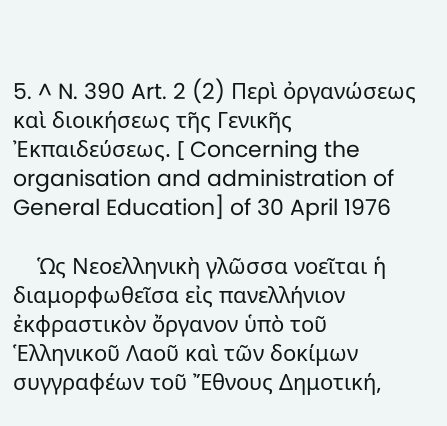5. ^ N. 390 Art. 2 (2) Περὶ ὀργανώσεως καὶ διοικήσεως τῆς Γενικῆς Ἐκπαιδεύσεως. [ Concerning the organisation and administration of General Education] of 30 April 1976

    Ὡς Νεοελληνικὴ γλῶσσα νοεῖται ἡ διαμορφωθεῖσα εἰς πανελλήνιον ἐκφραστικὸν ὄργανον ὑπὸ τοῦ Ἑλληνικοῦ Λαοῦ καὶ τῶν δοκίμων συγγραφέων τοῦ Ἔθνους Δημοτική,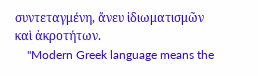συντεταγμένη, ἄνευ ἰδιωματισμῶν καὶ ἀκροτήτων.
    "Modern Greek language means the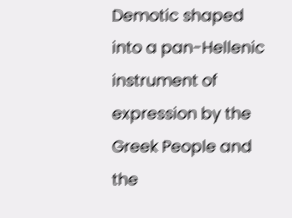Demotic shaped into a pan-Hellenic instrument of expression by the Greek People and the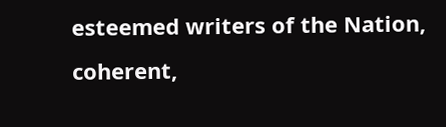esteemed writers of the Nation, coherent,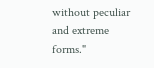without peculiar and extreme forms."